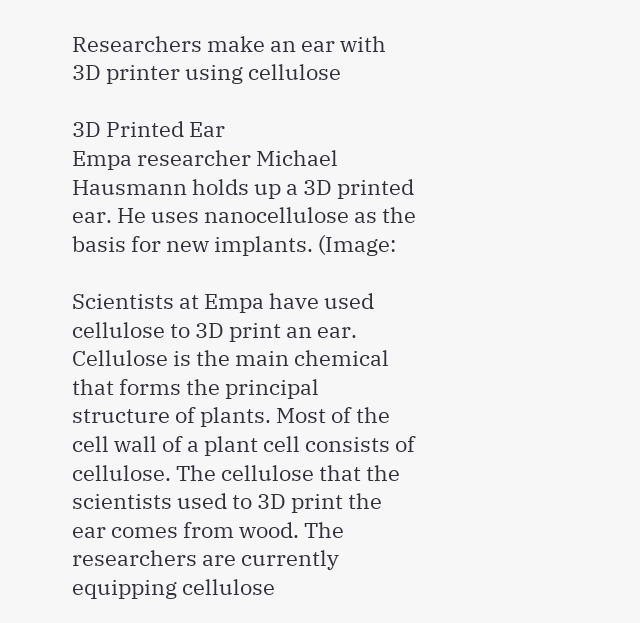Researchers make an ear with 3D printer using cellulose

3D Printed Ear
Empa researcher Michael Hausmann holds up a 3D printed ear. He uses nanocellulose as the basis for new implants. (Image:

Scientists at Empa have used cellulose to 3D print an ear. Cellulose is the main chemical that forms the principal structure of plants. Most of the cell wall of a plant cell consists of cellulose. The cellulose that the scientists used to 3D print the ear comes from wood. The researchers are currently equipping cellulose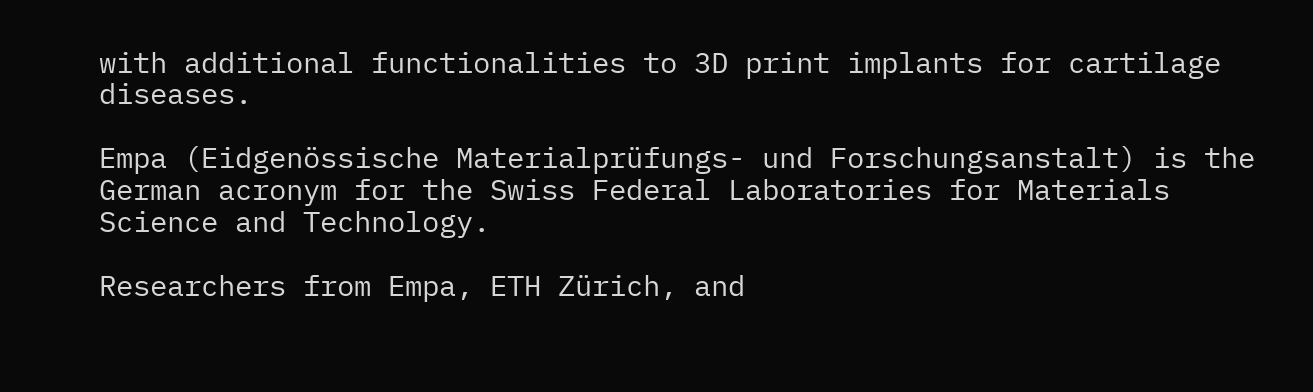with additional functionalities to 3D print implants for cartilage diseases.

Empa (Eidgenössische Materialprüfungs- und Forschungsanstalt) is the German acronym for the Swiss Federal Laboratories for Materials Science and Technology.

Researchers from Empa, ETH Zürich, and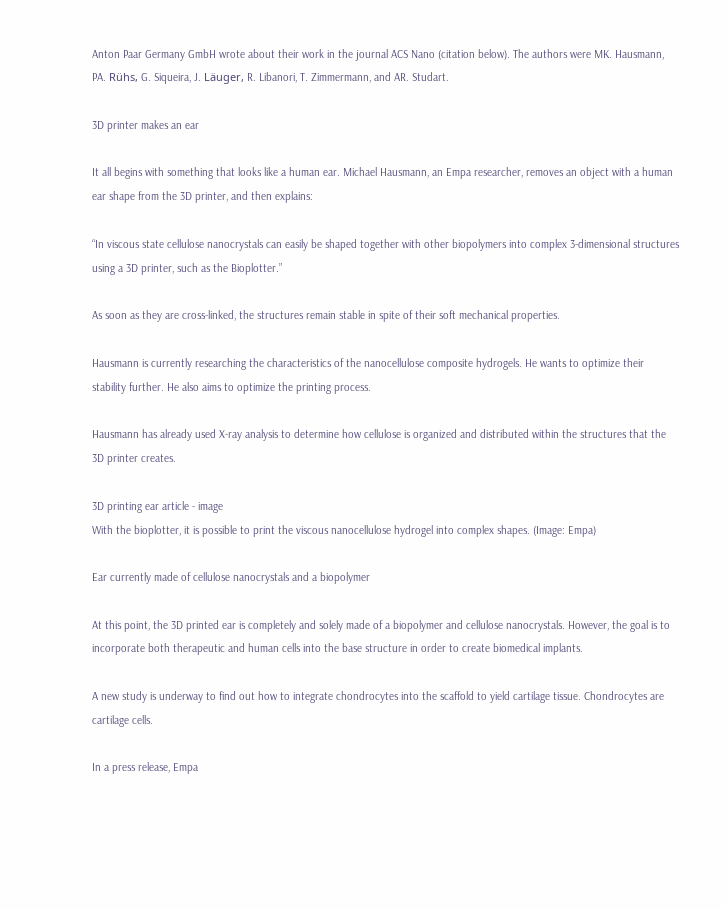Anton Paar Germany GmbH wrote about their work in the journal ACS Nano (citation below). The authors were MK. Hausmann, PA. Rühs, G. Siqueira, J. Läuger, R. Libanori, T. Zimmermann, and AR. Studart.

3D printer makes an ear

It all begins with something that looks like a human ear. Michael Hausmann, an Empa researcher, removes an object with a human ear shape from the 3D printer, and then explains:

“In viscous state cellulose nanocrystals can easily be shaped together with other biopolymers into complex 3-dimensional structures using a 3D printer, such as the Bioplotter.”

As soon as they are cross-linked, the structures remain stable in spite of their soft mechanical properties.

Hausmann is currently researching the characteristics of the nanocellulose composite hydrogels. He wants to optimize their stability further. He also aims to optimize the printing process.

Hausmann has already used X-ray analysis to determine how cellulose is organized and distributed within the structures that the 3D printer creates.

3D printing ear article - image
With the bioplotter, it is possible to print the viscous nanocellulose hydrogel into complex shapes. (Image: Empa)

Ear currently made of cellulose nanocrystals and a biopolymer

At this point, the 3D printed ear is completely and solely made of a biopolymer and cellulose nanocrystals. However, the goal is to incorporate both therapeutic and human cells into the base structure in order to create biomedical implants.

A new study is underway to find out how to integrate chondrocytes into the scaffold to yield cartilage tissue. Chondrocytes are cartilage cells.

In a press release, Empa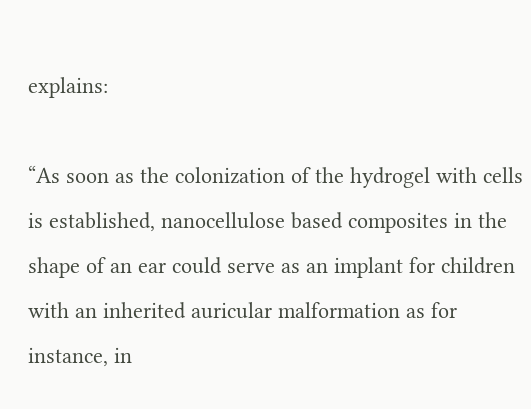explains:

“As soon as the colonization of the hydrogel with cells is established, nanocellulose based composites in the shape of an ear could serve as an implant for children with an inherited auricular malformation as for instance, in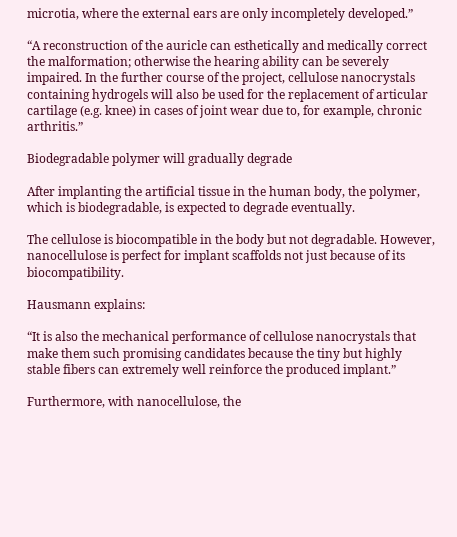microtia, where the external ears are only incompletely developed.”

“A reconstruction of the auricle can esthetically and medically correct the malformation; otherwise the hearing ability can be severely impaired. In the further course of the project, cellulose nanocrystals containing hydrogels will also be used for the replacement of articular cartilage (e.g. knee) in cases of joint wear due to, for example, chronic arthritis.”

Biodegradable polymer will gradually degrade

After implanting the artificial tissue in the human body, the polymer, which is biodegradable, is expected to degrade eventually.

The cellulose is biocompatible in the body but not degradable. However, nanocellulose is perfect for implant scaffolds not just because of its biocompatibility.

Hausmann explains:

“It is also the mechanical performance of cellulose nanocrystals that make them such promising candidates because the tiny but highly stable fibers can extremely well reinforce the produced implant.”

Furthermore, with nanocellulose, the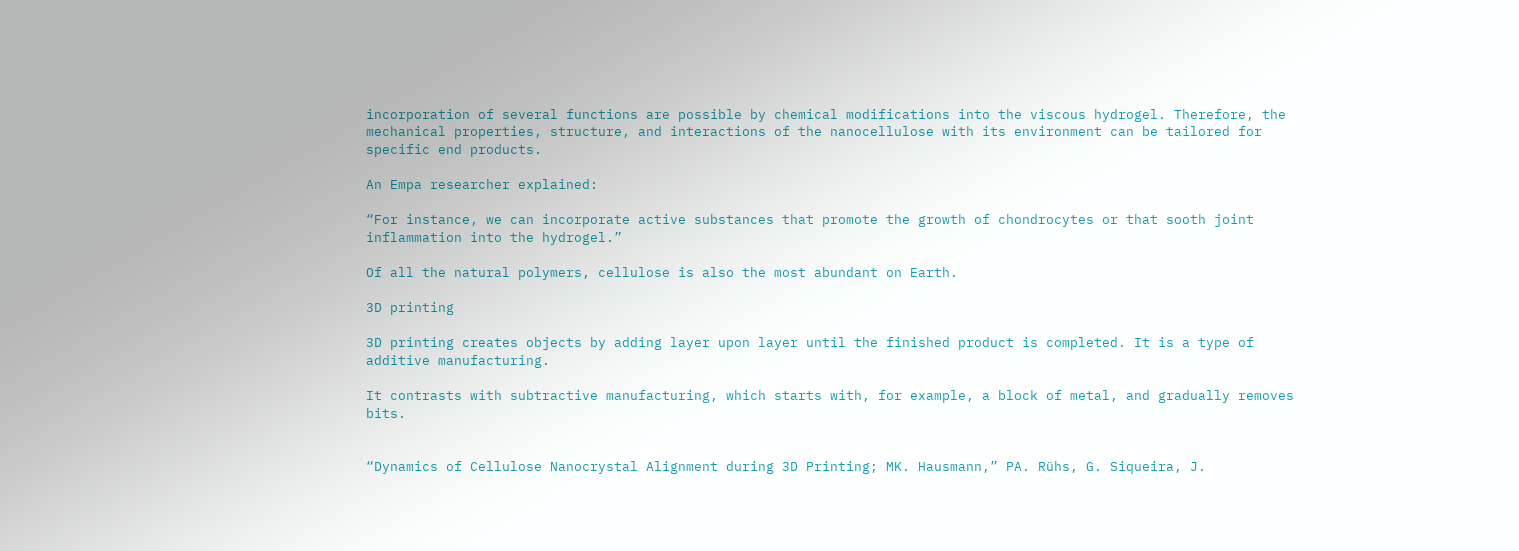incorporation of several functions are possible by chemical modifications into the viscous hydrogel. Therefore, the mechanical properties, structure, and interactions of the nanocellulose with its environment can be tailored for specific end products.

An Empa researcher explained:

“For instance, we can incorporate active substances that promote the growth of chondrocytes or that sooth joint inflammation into the hydrogel.”

Of all the natural polymers, cellulose is also the most abundant on Earth.

3D printing

3D printing creates objects by adding layer upon layer until the finished product is completed. It is a type of additive manufacturing.

It contrasts with subtractive manufacturing, which starts with, for example, a block of metal, and gradually removes bits.


“Dynamics of Cellulose Nanocrystal Alignment during 3D Printing; MK. Hausmann,” PA. Rühs, G. Siqueira, J.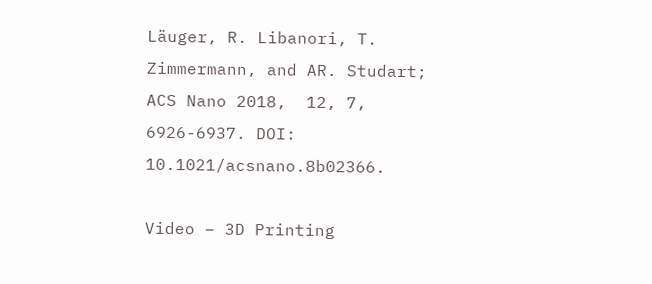Läuger, R. Libanori, T. Zimmermann, and AR. Studart; ACS Nano 2018,  12, 7, 6926-6937. DOI: 10.1021/acsnano.8b02366.

Video – 3D Printing